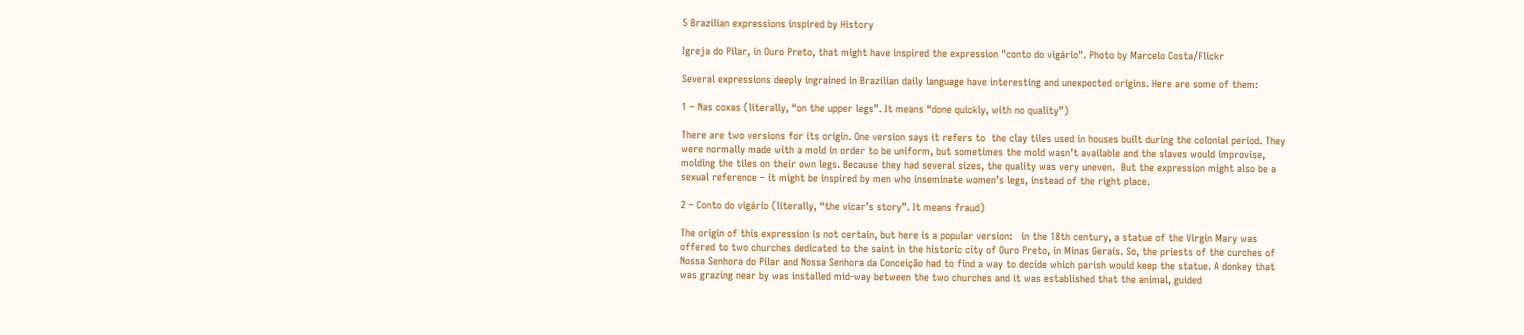5 Brazilian expressions inspired by History

Igreja do Pilar, in Ouro Preto, that might have inspired the expression "conto do vigário". Photo by Marcelo Costa/Flickr

Several expressions deeply ingrained in Brazilian daily language have interesting and unexpected origins. Here are some of them:

1 – Nas coxas (literally, “on the upper legs”. It means “done quickly, with no quality”)

There are two versions for its origin. One version says it refers to  the clay tiles used in houses built during the colonial period. They were normally made with a mold in order to be uniform, but sometimes the mold wasn’t available and the slaves would improvise, molding the tiles on their own legs. Because they had several sizes, the quality was very uneven.  But the expression might also be a sexual reference – it might be inspired by men who inseminate women’s legs, instead of the right place.

2 – Conto do vigário (literally, “the vicar’s story”. It means fraud)

The origin of this expression is not certain, but here is a popular version:   in the 18th century, a statue of the Virgin Mary was offered to two churches dedicated to the saint in the historic city of Ouro Preto, in Minas Gerais. So, the priests of the curches of Nossa Senhora do Pilar and Nossa Senhora da Conceição had to find a way to decide which parish would keep the statue. A donkey that was grazing near by was installed mid-way between the two churches and it was established that the animal, guided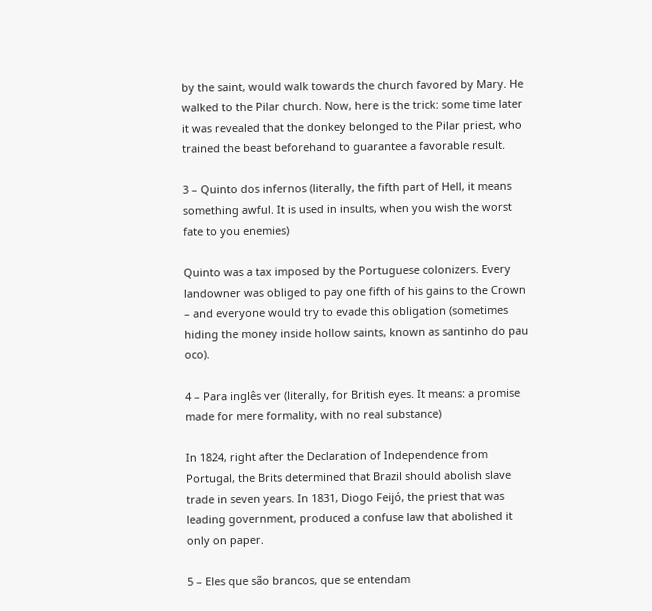by the saint, would walk towards the church favored by Mary. He walked to the Pilar church. Now, here is the trick: some time later it was revealed that the donkey belonged to the Pilar priest, who trained the beast beforehand to guarantee a favorable result.

3 – Quinto dos infernos (literally, the fifth part of Hell, it means something awful. It is used in insults, when you wish the worst fate to you enemies)

Quinto was a tax imposed by the Portuguese colonizers. Every landowner was obliged to pay one fifth of his gains to the Crown – and everyone would try to evade this obligation (sometimes hiding the money inside hollow saints, known as santinho do pau oco).

4 – Para inglês ver (literally, for British eyes. It means: a promise made for mere formality, with no real substance)

In 1824, right after the Declaration of Independence from Portugal, the Brits determined that Brazil should abolish slave trade in seven years. In 1831, Diogo Feijó, the priest that was leading government, produced a confuse law that abolished it only on paper.

5 – Eles que são brancos, que se entendam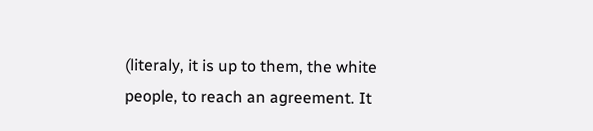(literaly, it is up to them, the white people, to reach an agreement. It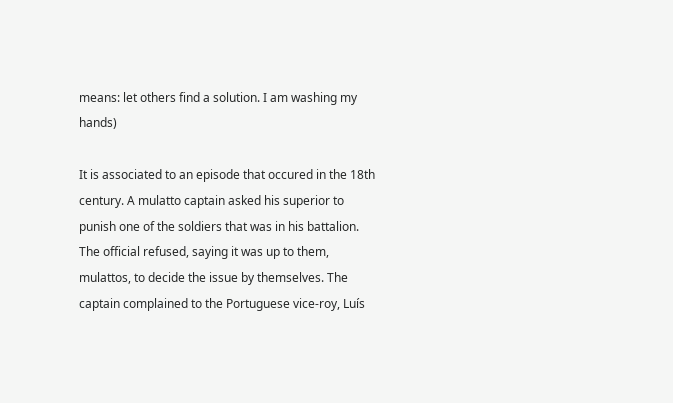means: let others find a solution. I am washing my hands)

It is associated to an episode that occured in the 18th century. A mulatto captain asked his superior to punish one of the soldiers that was in his battalion. The official refused, saying it was up to them, mulattos, to decide the issue by themselves. The captain complained to the Portuguese vice-roy, Luís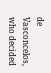de Vasconcelos, who decided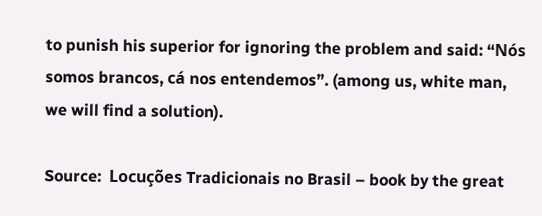to punish his superior for ignoring the problem and said: “Nós somos brancos, cá nos entendemos”. (among us, white man, we will find a solution).

Source:  Locuções Tradicionais no Brasil – book by the great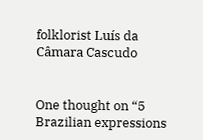folklorist Luís da Câmara Cascudo


One thought on “5 Brazilian expressions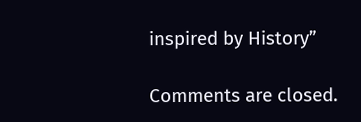inspired by History”

Comments are closed.